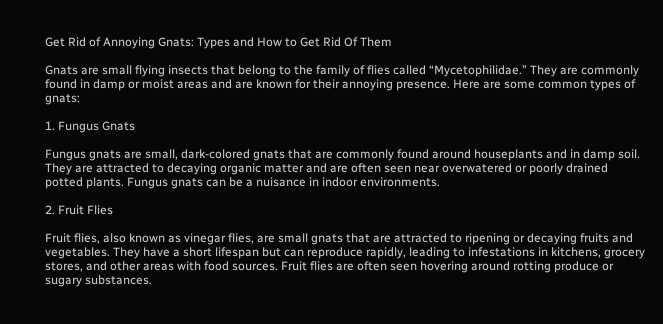Get Rid of Annoying Gnats: Types and How to Get Rid Of Them

Gnats are small flying insects that belong to the family of flies called “Mycetophilidae.” They are commonly found in damp or moist areas and are known for their annoying presence. Here are some common types of gnats:

1. Fungus Gnats

Fungus gnats are small, dark-colored gnats that are commonly found around houseplants and in damp soil. They are attracted to decaying organic matter and are often seen near overwatered or poorly drained potted plants. Fungus gnats can be a nuisance in indoor environments.

2. Fruit Flies

Fruit flies, also known as vinegar flies, are small gnats that are attracted to ripening or decaying fruits and vegetables. They have a short lifespan but can reproduce rapidly, leading to infestations in kitchens, grocery stores, and other areas with food sources. Fruit flies are often seen hovering around rotting produce or sugary substances.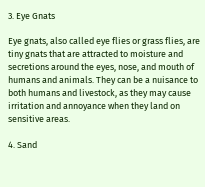3. Eye Gnats

Eye gnats, also called eye flies or grass flies, are tiny gnats that are attracted to moisture and secretions around the eyes, nose, and mouth of humans and animals. They can be a nuisance to both humans and livestock, as they may cause irritation and annoyance when they land on sensitive areas.

4. Sand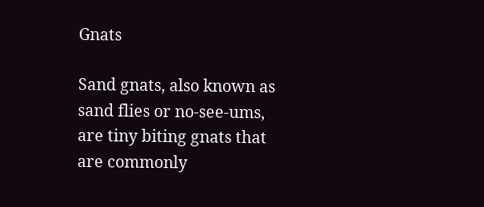Gnats

Sand gnats, also known as sand flies or no-see-ums, are tiny biting gnats that are commonly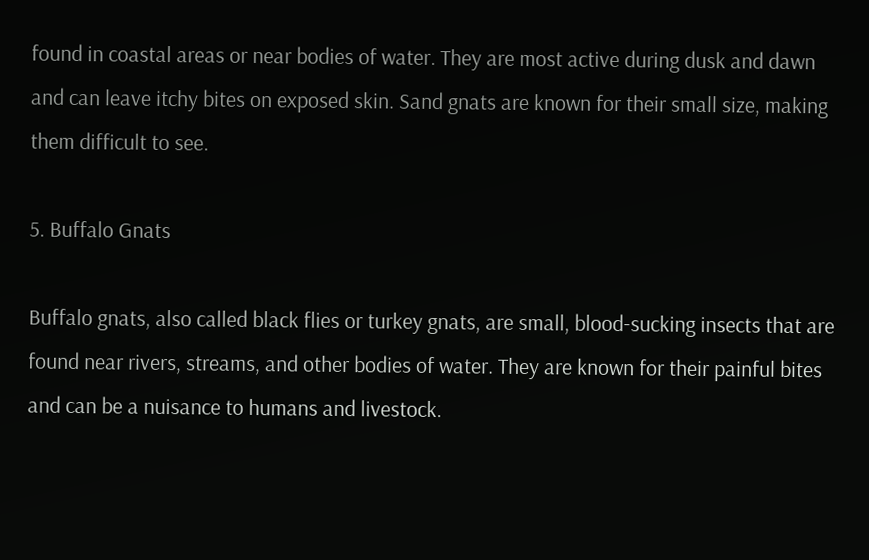found in coastal areas or near bodies of water. They are most active during dusk and dawn and can leave itchy bites on exposed skin. Sand gnats are known for their small size, making them difficult to see.

5. Buffalo Gnats

Buffalo gnats, also called black flies or turkey gnats, are small, blood-sucking insects that are found near rivers, streams, and other bodies of water. They are known for their painful bites and can be a nuisance to humans and livestock.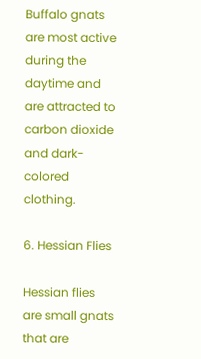Buffalo gnats are most active during the daytime and are attracted to carbon dioxide and dark-colored clothing.

6. Hessian Flies

Hessian flies are small gnats that are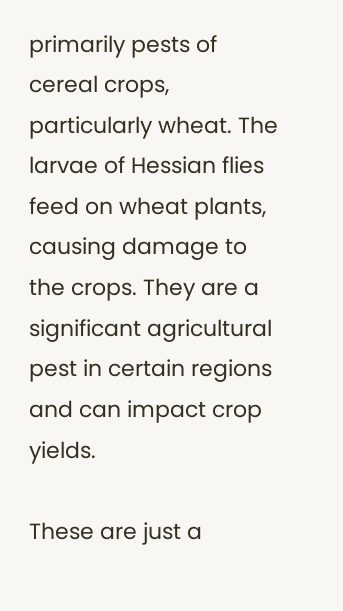primarily pests of cereal crops, particularly wheat. The larvae of Hessian flies feed on wheat plants, causing damage to the crops. They are a significant agricultural pest in certain regions and can impact crop yields.

These are just a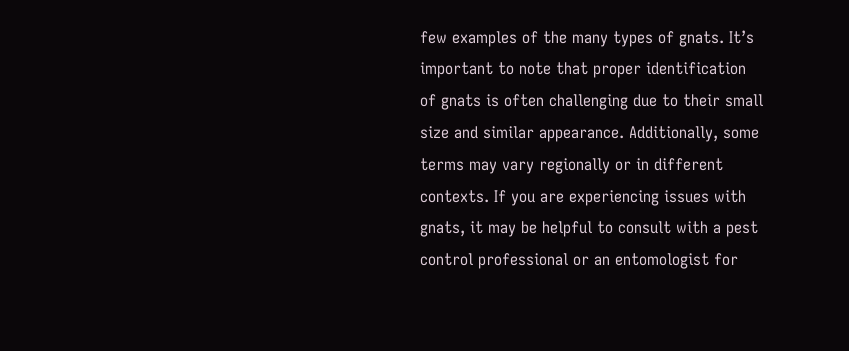few examples of the many types of gnats. It’s important to note that proper identification of gnats is often challenging due to their small size and similar appearance. Additionally, some terms may vary regionally or in different contexts. If you are experiencing issues with gnats, it may be helpful to consult with a pest control professional or an entomologist for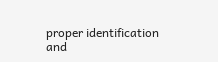proper identification and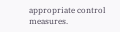appropriate control measures.